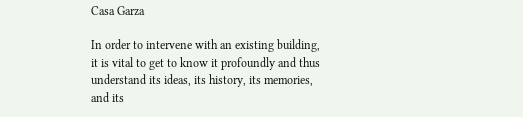Casa Garza

In order to intervene with an existing building, it is vital to get to know it profoundly and thus understand its ideas, its history, its memories, and its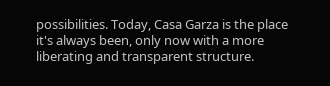possibilities. Today, Casa Garza is the place it's always been, only now with a more liberating and transparent structure.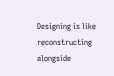Designing is like reconstructing alongside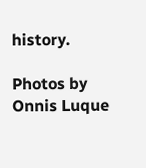history.

Photos by Onnis Luque